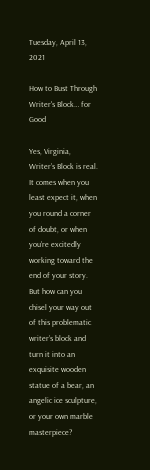Tuesday, April 13, 2021

How to Bust Through Writer's Block… for Good

Yes, Virginia, Writer’s Block is real. It comes when you least expect it, when you round a corner of doubt, or when you’re excitedly working toward the end of your story. But how can you chisel your way out of this problematic writer’s block and turn it into an exquisite wooden statue of a bear, an angelic ice sculpture, or your own marble masterpiece?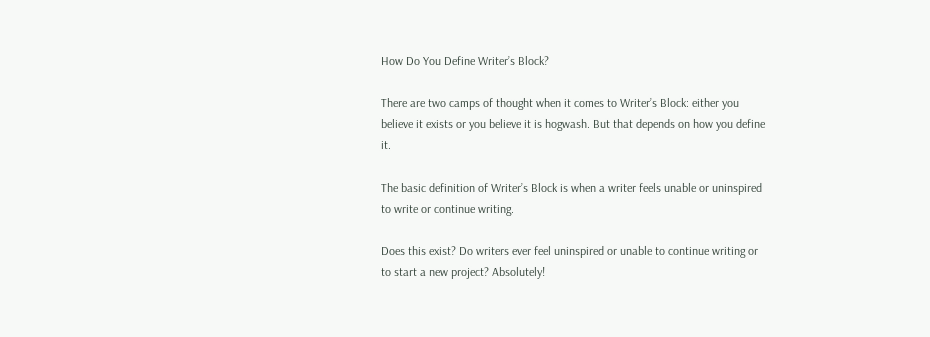How Do You Define Writer’s Block?

There are two camps of thought when it comes to Writer’s Block: either you believe it exists or you believe it is hogwash. But that depends on how you define it.

The basic definition of Writer’s Block is when a writer feels unable or uninspired to write or continue writing.

Does this exist? Do writers ever feel uninspired or unable to continue writing or to start a new project? Absolutely!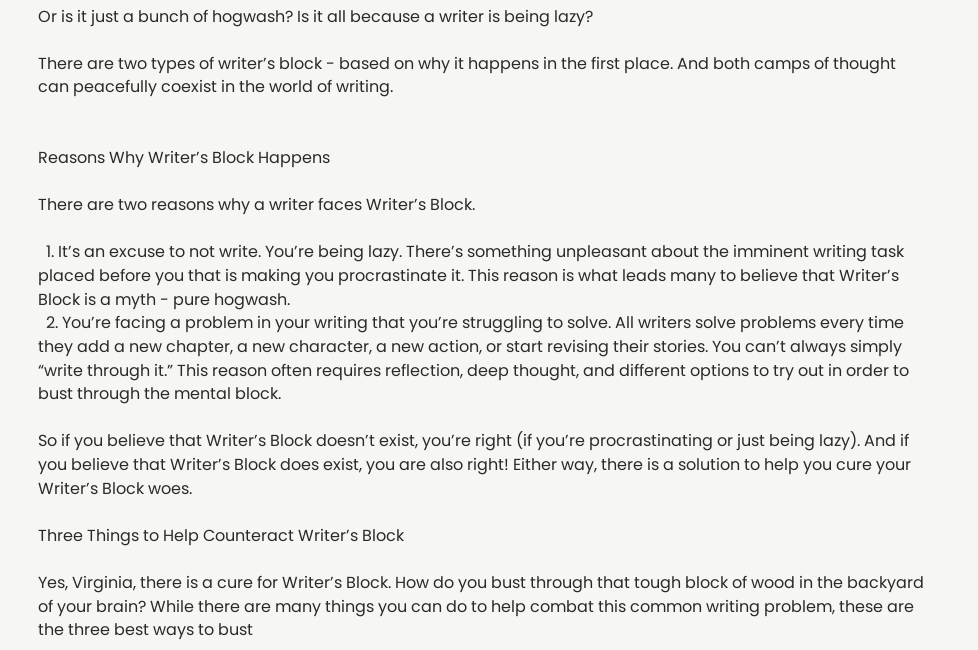Or is it just a bunch of hogwash? Is it all because a writer is being lazy?

There are two types of writer’s block - based on why it happens in the first place. And both camps of thought can peacefully coexist in the world of writing.


Reasons Why Writer’s Block Happens

There are two reasons why a writer faces Writer’s Block.

  1. It’s an excuse to not write. You’re being lazy. There’s something unpleasant about the imminent writing task placed before you that is making you procrastinate it. This reason is what leads many to believe that Writer’s Block is a myth - pure hogwash.
  2. You’re facing a problem in your writing that you’re struggling to solve. All writers solve problems every time they add a new chapter, a new character, a new action, or start revising their stories. You can’t always simply “write through it.” This reason often requires reflection, deep thought, and different options to try out in order to bust through the mental block.

So if you believe that Writer’s Block doesn’t exist, you’re right (if you’re procrastinating or just being lazy). And if you believe that Writer’s Block does exist, you are also right! Either way, there is a solution to help you cure your Writer’s Block woes.

Three Things to Help Counteract Writer’s Block

Yes, Virginia, there is a cure for Writer’s Block. How do you bust through that tough block of wood in the backyard of your brain? While there are many things you can do to help combat this common writing problem, these are the three best ways to bust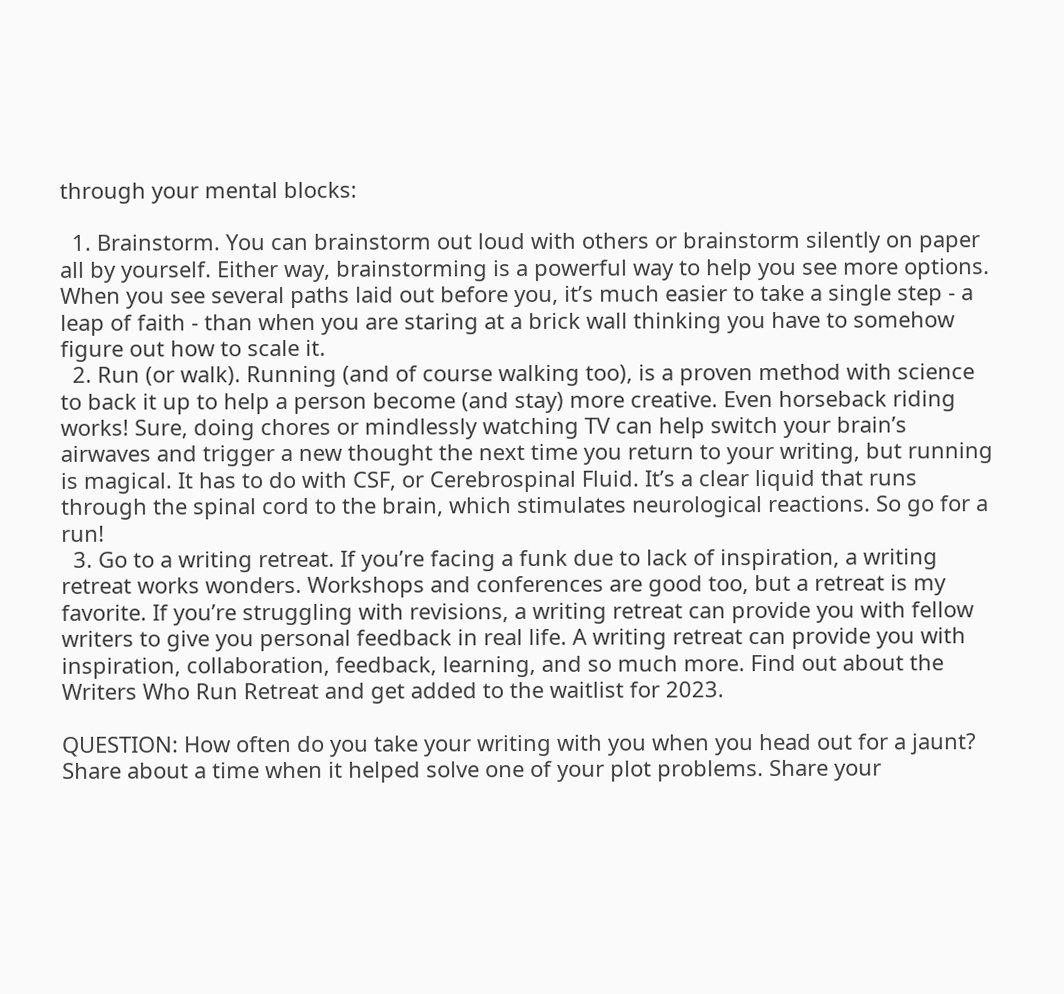through your mental blocks:

  1. Brainstorm. You can brainstorm out loud with others or brainstorm silently on paper all by yourself. Either way, brainstorming is a powerful way to help you see more options. When you see several paths laid out before you, it’s much easier to take a single step - a leap of faith - than when you are staring at a brick wall thinking you have to somehow figure out how to scale it.
  2. Run (or walk). Running (and of course walking too), is a proven method with science to back it up to help a person become (and stay) more creative. Even horseback riding works! Sure, doing chores or mindlessly watching TV can help switch your brain’s airwaves and trigger a new thought the next time you return to your writing, but running is magical. It has to do with CSF, or Cerebrospinal Fluid. It’s a clear liquid that runs through the spinal cord to the brain, which stimulates neurological reactions. So go for a run!
  3. Go to a writing retreat. If you’re facing a funk due to lack of inspiration, a writing retreat works wonders. Workshops and conferences are good too, but a retreat is my favorite. If you’re struggling with revisions, a writing retreat can provide you with fellow writers to give you personal feedback in real life. A writing retreat can provide you with inspiration, collaboration, feedback, learning, and so much more. Find out about the Writers Who Run Retreat and get added to the waitlist for 2023.

QUESTION: How often do you take your writing with you when you head out for a jaunt? Share about a time when it helped solve one of your plot problems. Share your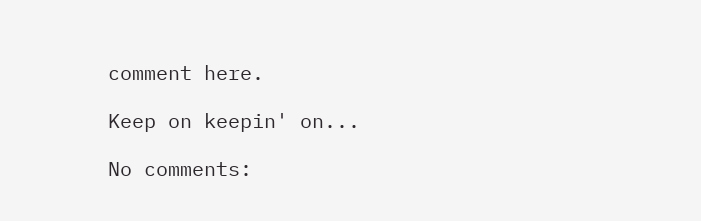comment here.

Keep on keepin' on...

No comments: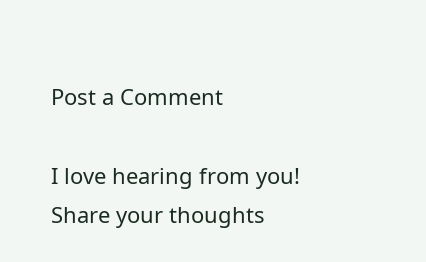Post a Comment

I love hearing from you! Share your thoughts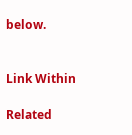below.


Link Within

Related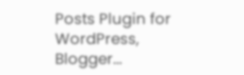Posts Plugin for WordPress, Blogger...